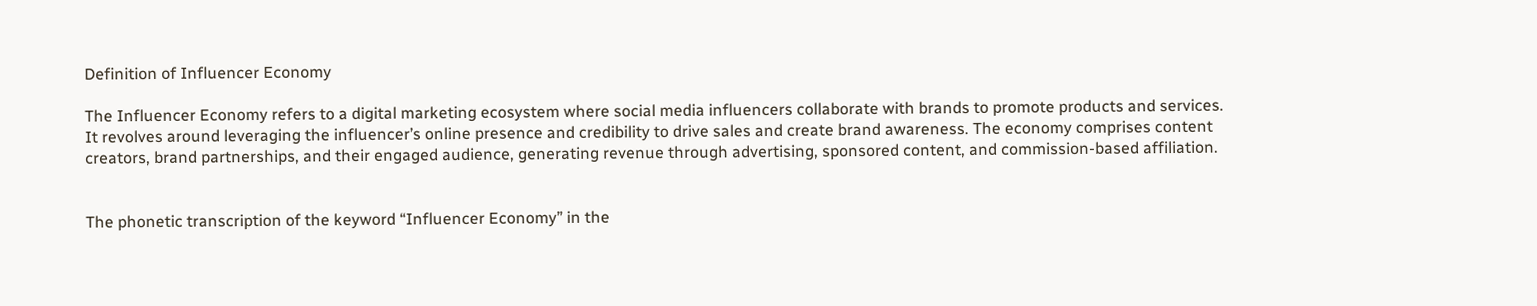Definition of Influencer Economy

The Influencer Economy refers to a digital marketing ecosystem where social media influencers collaborate with brands to promote products and services. It revolves around leveraging the influencer’s online presence and credibility to drive sales and create brand awareness. The economy comprises content creators, brand partnerships, and their engaged audience, generating revenue through advertising, sponsored content, and commission-based affiliation.


The phonetic transcription of the keyword “Influencer Economy” in the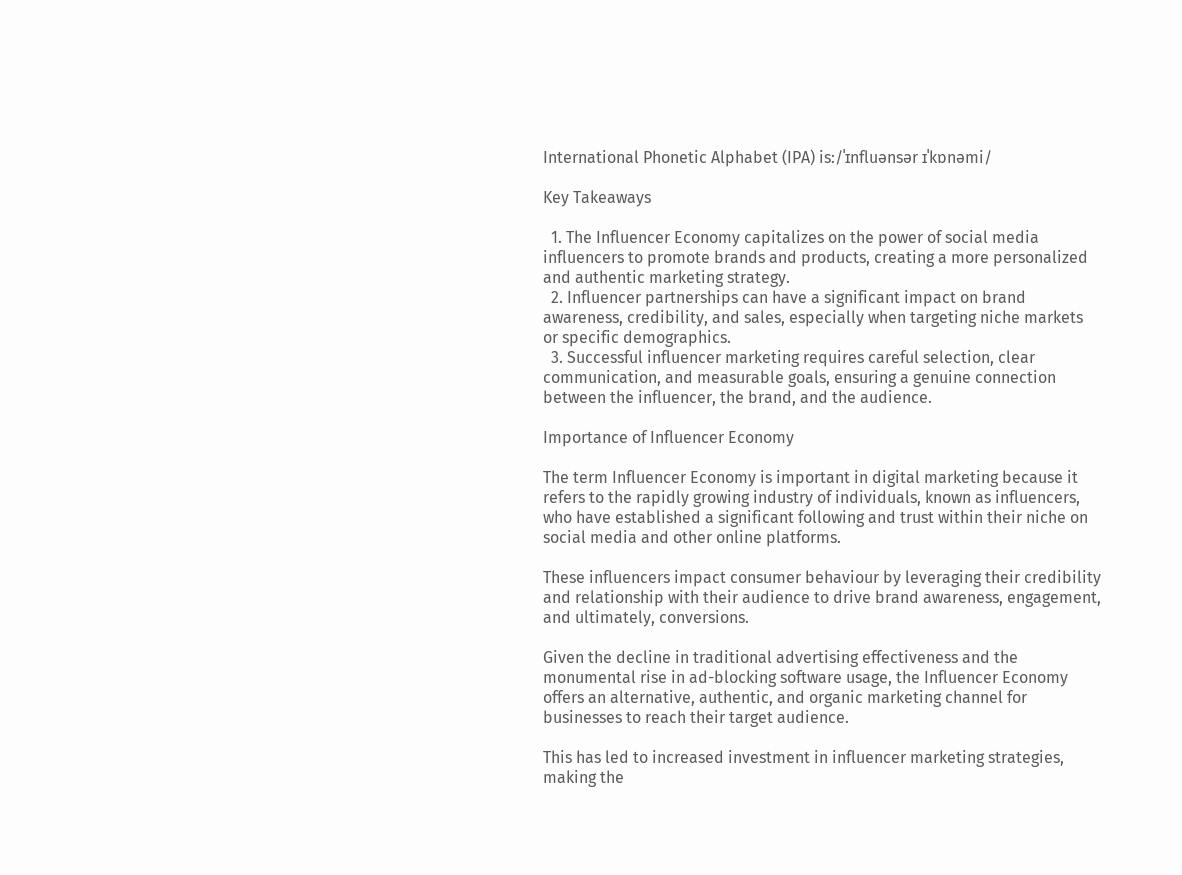International Phonetic Alphabet (IPA) is:/ˈɪnfluənsər ɪˈkɒnəmi/

Key Takeaways

  1. The Influencer Economy capitalizes on the power of social media influencers to promote brands and products, creating a more personalized and authentic marketing strategy.
  2. Influencer partnerships can have a significant impact on brand awareness, credibility, and sales, especially when targeting niche markets or specific demographics.
  3. Successful influencer marketing requires careful selection, clear communication, and measurable goals, ensuring a genuine connection between the influencer, the brand, and the audience.

Importance of Influencer Economy

The term Influencer Economy is important in digital marketing because it refers to the rapidly growing industry of individuals, known as influencers, who have established a significant following and trust within their niche on social media and other online platforms.

These influencers impact consumer behaviour by leveraging their credibility and relationship with their audience to drive brand awareness, engagement, and ultimately, conversions.

Given the decline in traditional advertising effectiveness and the monumental rise in ad-blocking software usage, the Influencer Economy offers an alternative, authentic, and organic marketing channel for businesses to reach their target audience.

This has led to increased investment in influencer marketing strategies, making the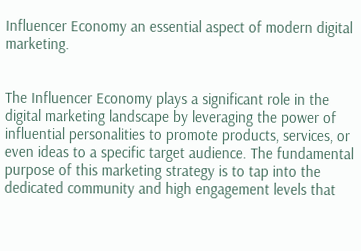Influencer Economy an essential aspect of modern digital marketing.


The Influencer Economy plays a significant role in the digital marketing landscape by leveraging the power of influential personalities to promote products, services, or even ideas to a specific target audience. The fundamental purpose of this marketing strategy is to tap into the dedicated community and high engagement levels that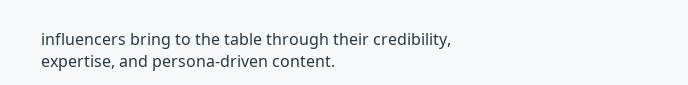influencers bring to the table through their credibility, expertise, and persona-driven content.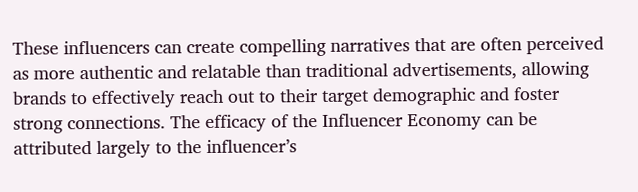These influencers can create compelling narratives that are often perceived as more authentic and relatable than traditional advertisements, allowing brands to effectively reach out to their target demographic and foster strong connections. The efficacy of the Influencer Economy can be attributed largely to the influencer’s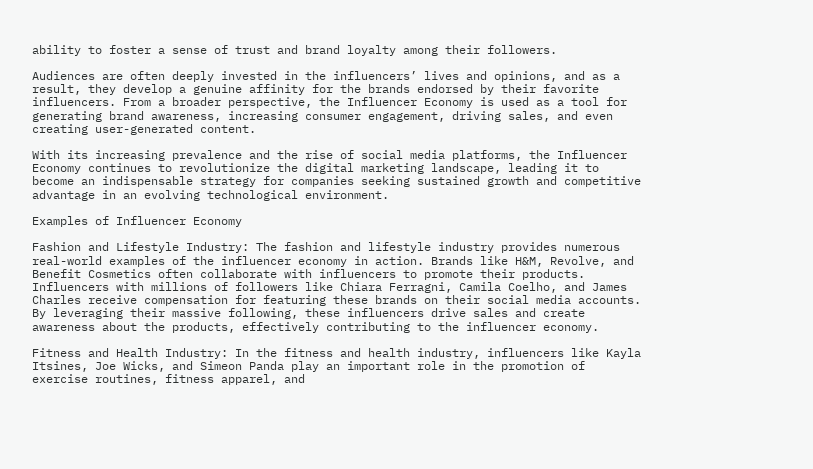ability to foster a sense of trust and brand loyalty among their followers.

Audiences are often deeply invested in the influencers’ lives and opinions, and as a result, they develop a genuine affinity for the brands endorsed by their favorite influencers. From a broader perspective, the Influencer Economy is used as a tool for generating brand awareness, increasing consumer engagement, driving sales, and even creating user-generated content.

With its increasing prevalence and the rise of social media platforms, the Influencer Economy continues to revolutionize the digital marketing landscape, leading it to become an indispensable strategy for companies seeking sustained growth and competitive advantage in an evolving technological environment.

Examples of Influencer Economy

Fashion and Lifestyle Industry: The fashion and lifestyle industry provides numerous real-world examples of the influencer economy in action. Brands like H&M, Revolve, and Benefit Cosmetics often collaborate with influencers to promote their products. Influencers with millions of followers like Chiara Ferragni, Camila Coelho, and James Charles receive compensation for featuring these brands on their social media accounts. By leveraging their massive following, these influencers drive sales and create awareness about the products, effectively contributing to the influencer economy.

Fitness and Health Industry: In the fitness and health industry, influencers like Kayla Itsines, Joe Wicks, and Simeon Panda play an important role in the promotion of exercise routines, fitness apparel, and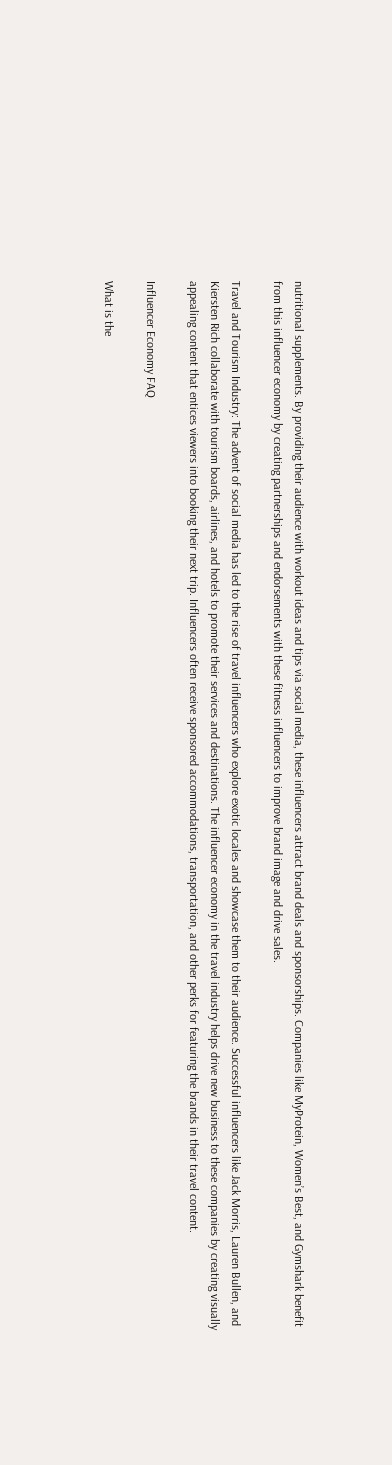nutritional supplements. By providing their audience with workout ideas and tips via social media, these influencers attract brand deals and sponsorships. Companies like MyProtein, Women’s Best, and Gymshark benefit from this influencer economy by creating partnerships and endorsements with these fitness influencers to improve brand image and drive sales.

Travel and Tourism Industry: The advent of social media has led to the rise of travel influencers who explore exotic locales and showcase them to their audience. Successful influencers like Jack Morris, Lauren Bullen, and Kiersten Rich collaborate with tourism boards, airlines, and hotels to promote their services and destinations. The influencer economy in the travel industry helps drive new business to these companies by creating visually appealing content that entices viewers into booking their next trip. Influencers often receive sponsored accommodations, transportation, and other perks for featuring the brands in their travel content.

Influencer Economy FAQ

What is the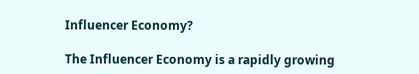Influencer Economy?

The Influencer Economy is a rapidly growing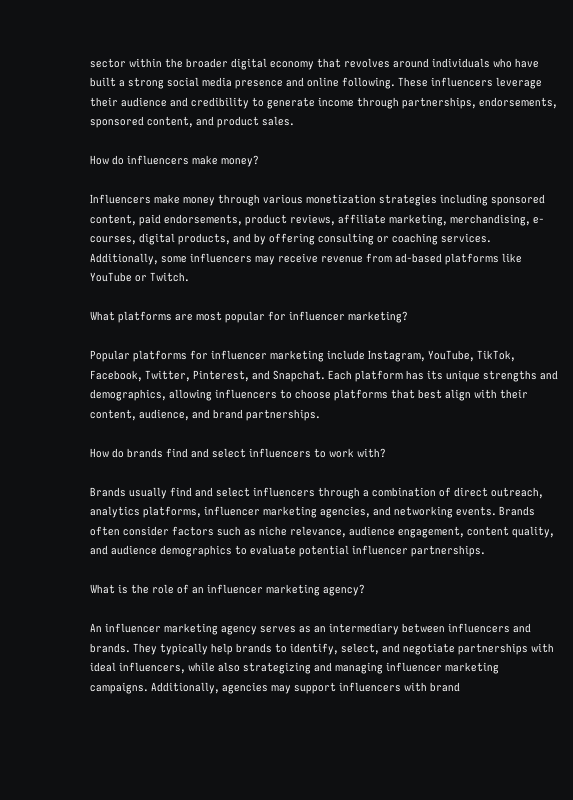sector within the broader digital economy that revolves around individuals who have built a strong social media presence and online following. These influencers leverage their audience and credibility to generate income through partnerships, endorsements, sponsored content, and product sales.

How do influencers make money?

Influencers make money through various monetization strategies including sponsored content, paid endorsements, product reviews, affiliate marketing, merchandising, e-courses, digital products, and by offering consulting or coaching services. Additionally, some influencers may receive revenue from ad-based platforms like YouTube or Twitch.

What platforms are most popular for influencer marketing?

Popular platforms for influencer marketing include Instagram, YouTube, TikTok, Facebook, Twitter, Pinterest, and Snapchat. Each platform has its unique strengths and demographics, allowing influencers to choose platforms that best align with their content, audience, and brand partnerships.

How do brands find and select influencers to work with?

Brands usually find and select influencers through a combination of direct outreach, analytics platforms, influencer marketing agencies, and networking events. Brands often consider factors such as niche relevance, audience engagement, content quality, and audience demographics to evaluate potential influencer partnerships.

What is the role of an influencer marketing agency?

An influencer marketing agency serves as an intermediary between influencers and brands. They typically help brands to identify, select, and negotiate partnerships with ideal influencers, while also strategizing and managing influencer marketing campaigns. Additionally, agencies may support influencers with brand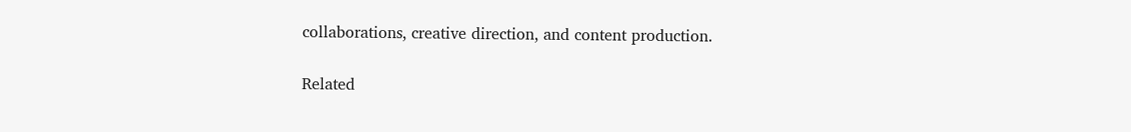collaborations, creative direction, and content production.

Related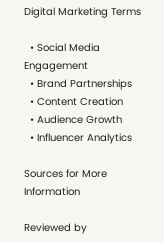Digital Marketing Terms

  • Social Media Engagement
  • Brand Partnerships
  • Content Creation
  • Audience Growth
  • Influencer Analytics

Sources for More Information

Reviewed by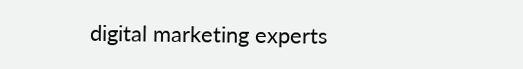digital marketing experts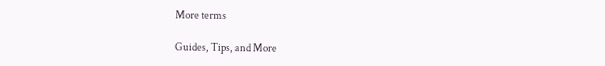More terms

Guides, Tips, and More